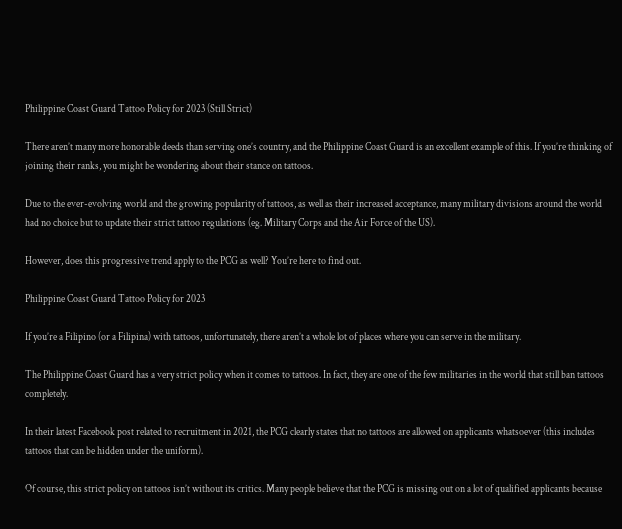Philippine Coast Guard Tattoo Policy for 2023 (Still Strict)

There aren’t many more honorable deeds than serving one’s country, and the Philippine Coast Guard is an excellent example of this. If you’re thinking of joining their ranks, you might be wondering about their stance on tattoos.

Due to the ever-evolving world and the growing popularity of tattoos, as well as their increased acceptance, many military divisions around the world had no choice but to update their strict tattoo regulations (eg. Military Corps and the Air Force of the US).

However, does this progressive trend apply to the PCG as well? You’re here to find out.

Philippine Coast Guard Tattoo Policy for 2023

If you’re a Filipino (or a Filipina) with tattoos, unfortunately, there aren’t a whole lot of places where you can serve in the military.

The Philippine Coast Guard has a very strict policy when it comes to tattoos. In fact, they are one of the few militaries in the world that still ban tattoos completely.

In their latest Facebook post related to recruitment in 2021, the PCG clearly states that no tattoos are allowed on applicants whatsoever (this includes tattoos that can be hidden under the uniform).

Of course, this strict policy on tattoos isn’t without its critics. Many people believe that the PCG is missing out on a lot of qualified applicants because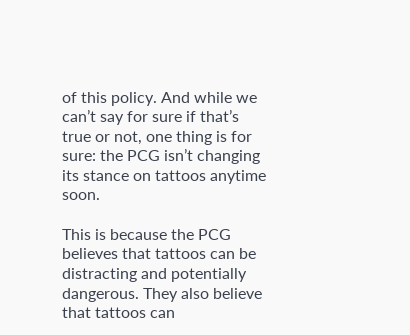of this policy. And while we can’t say for sure if that’s true or not, one thing is for sure: the PCG isn’t changing its stance on tattoos anytime soon.

This is because the PCG believes that tattoos can be distracting and potentially dangerous. They also believe that tattoos can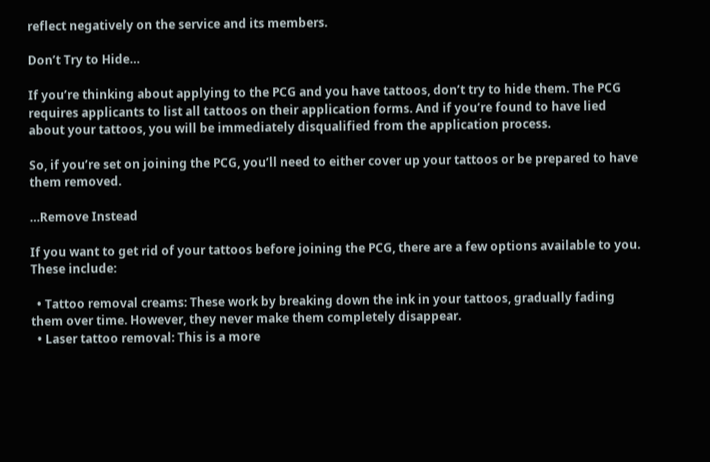reflect negatively on the service and its members.

Don’t Try to Hide…

If you’re thinking about applying to the PCG and you have tattoos, don’t try to hide them. The PCG requires applicants to list all tattoos on their application forms. And if you’re found to have lied about your tattoos, you will be immediately disqualified from the application process.

So, if you’re set on joining the PCG, you’ll need to either cover up your tattoos or be prepared to have them removed.

…Remove Instead

If you want to get rid of your tattoos before joining the PCG, there are a few options available to you. These include:

  • Tattoo removal creams: These work by breaking down the ink in your tattoos, gradually fading them over time. However, they never make them completely disappear.
  • Laser tattoo removal: This is a more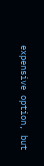expensive option, but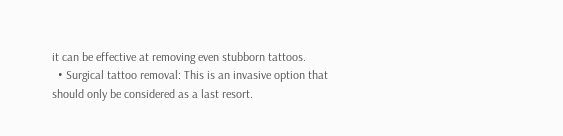it can be effective at removing even stubborn tattoos.
  • Surgical tattoo removal: This is an invasive option that should only be considered as a last resort.